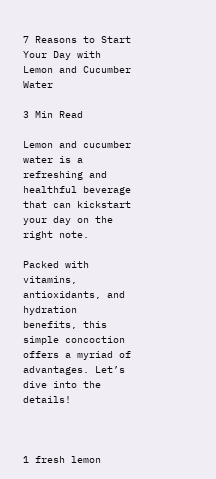7 Reasons to Start Your Day with Lemon and Cucumber Water

3 Min Read

Lemon and cucumber water is a refreshing and healthful beverage that can kickstart your day on the right note.

Packed with vitamins, antioxidants, and hydration benefits, this simple concoction offers a myriad of advantages. Let’s dive into the details!



1 fresh lemon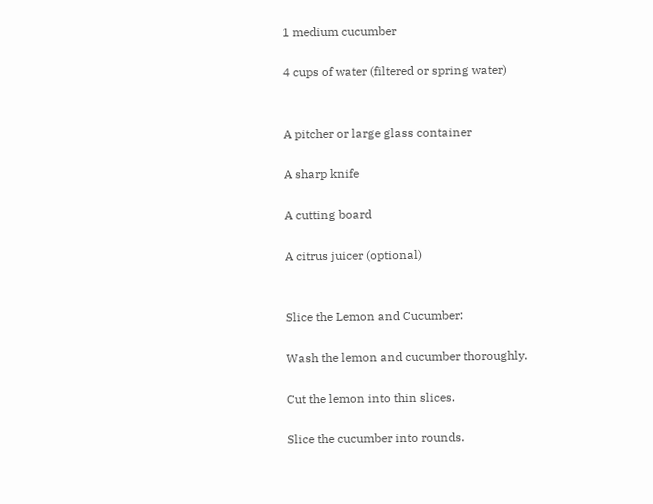1 medium cucumber

4 cups of water (filtered or spring water)


A pitcher or large glass container

A sharp knife

A cutting board

A citrus juicer (optional)


Slice the Lemon and Cucumber:

Wash the lemon and cucumber thoroughly.

Cut the lemon into thin slices.

Slice the cucumber into rounds.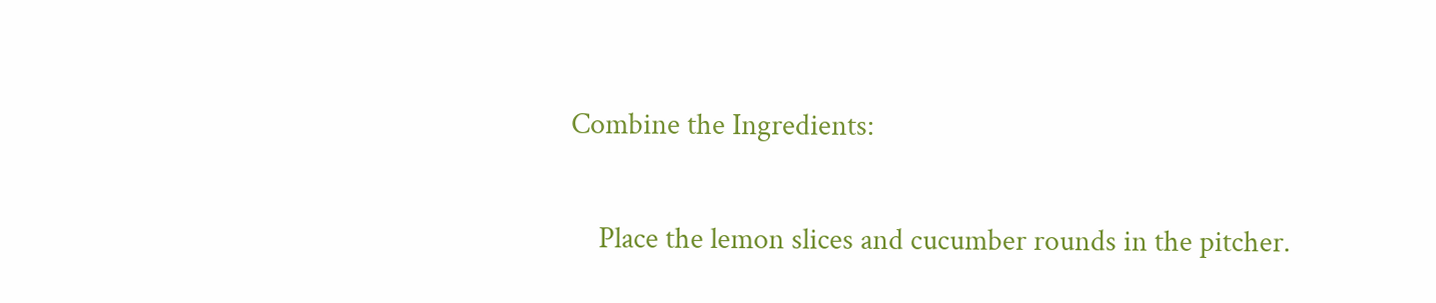Combine the Ingredients:

    Place the lemon slices and cucumber rounds in the pitcher.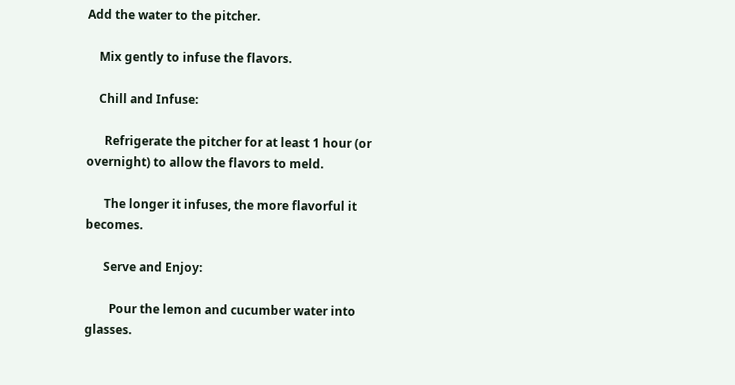Add the water to the pitcher.

    Mix gently to infuse the flavors.

    Chill and Infuse:

      Refrigerate the pitcher for at least 1 hour (or overnight) to allow the flavors to meld.

      The longer it infuses, the more flavorful it becomes.

      Serve and Enjoy:

        Pour the lemon and cucumber water into glasses.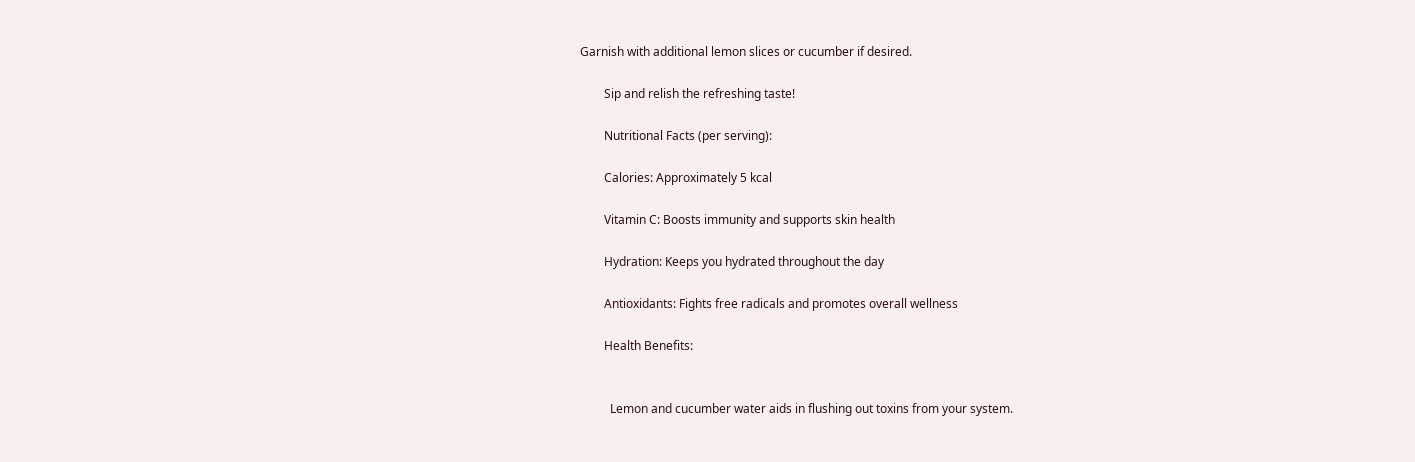Garnish with additional lemon slices or cucumber if desired.

        Sip and relish the refreshing taste!

        Nutritional Facts (per serving):

        Calories: Approximately 5 kcal

        Vitamin C: Boosts immunity and supports skin health

        Hydration: Keeps you hydrated throughout the day

        Antioxidants: Fights free radicals and promotes overall wellness

        Health Benefits:


          Lemon and cucumber water aids in flushing out toxins from your system.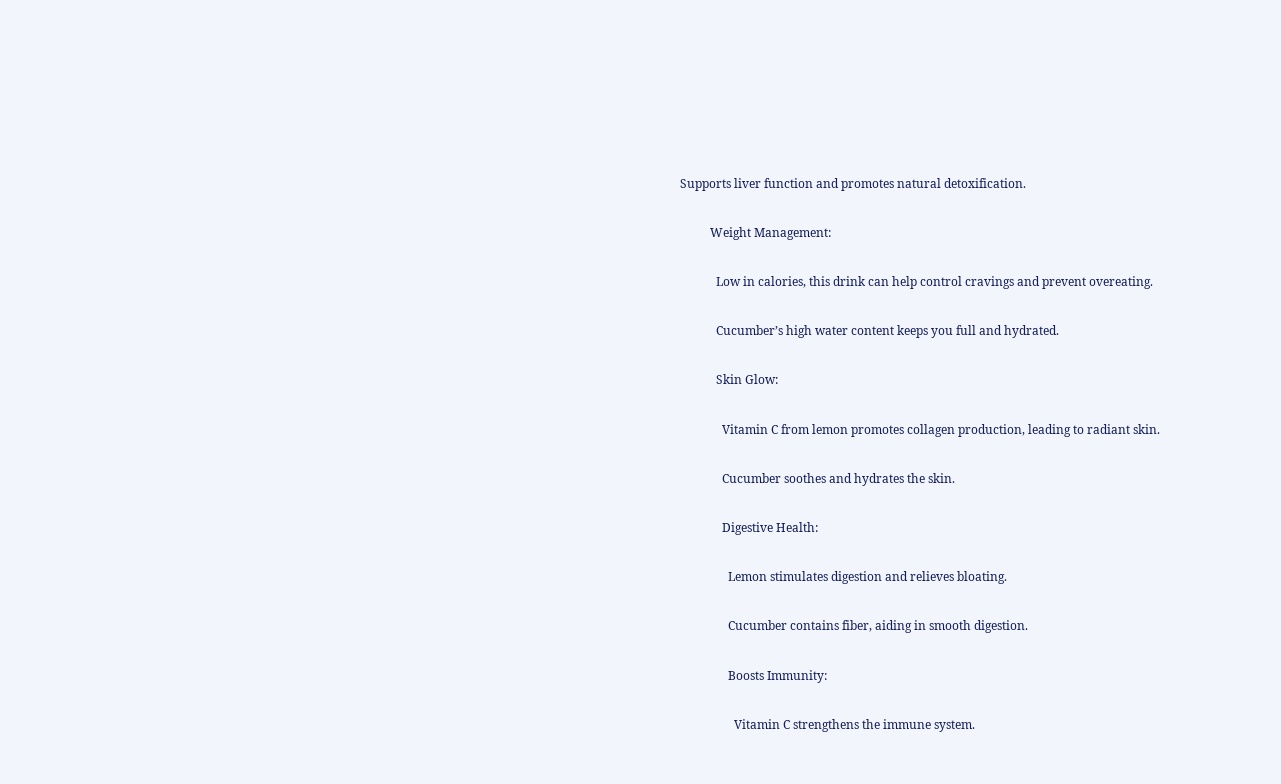Supports liver function and promotes natural detoxification.

          Weight Management:

            Low in calories, this drink can help control cravings and prevent overeating.

            Cucumber’s high water content keeps you full and hydrated.

            Skin Glow:

              Vitamin C from lemon promotes collagen production, leading to radiant skin.

              Cucumber soothes and hydrates the skin.

              Digestive Health:

                Lemon stimulates digestion and relieves bloating.

                Cucumber contains fiber, aiding in smooth digestion.

                Boosts Immunity:

                  Vitamin C strengthens the immune system.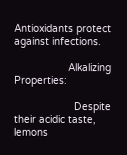Antioxidants protect against infections.

                  Alkalizing Properties:

                    Despite their acidic taste, lemons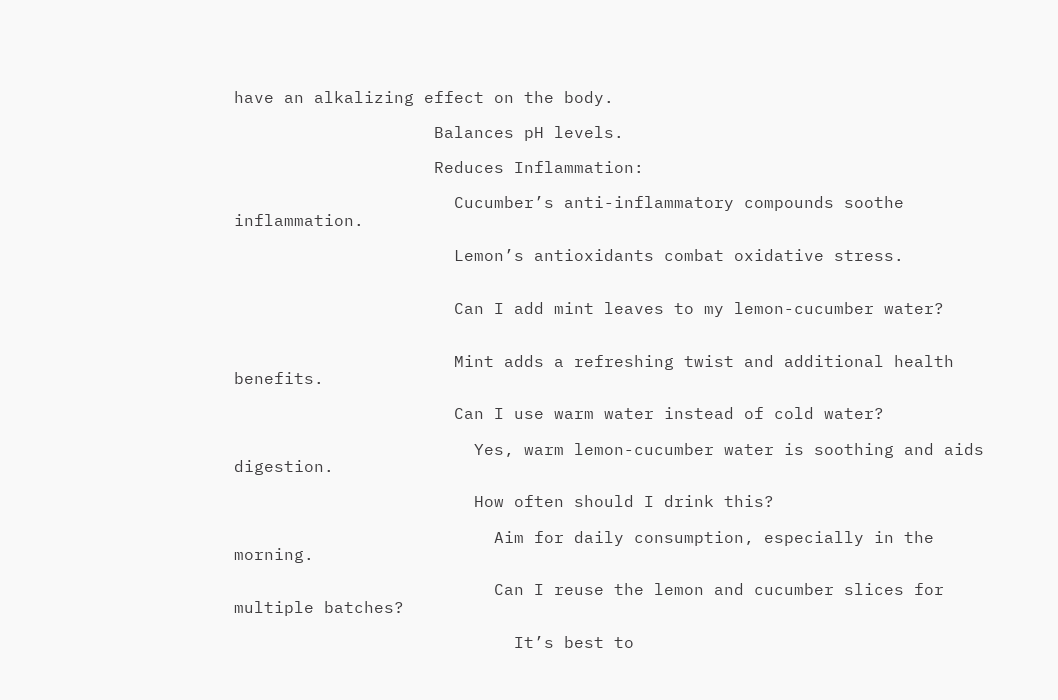have an alkalizing effect on the body.

                    Balances pH levels.

                    Reduces Inflammation:

                      Cucumber’s anti-inflammatory compounds soothe inflammation.

                      Lemon’s antioxidants combat oxidative stress.


                      Can I add mint leaves to my lemon-cucumber water?


                      Mint adds a refreshing twist and additional health benefits.

                      Can I use warm water instead of cold water?

                        Yes, warm lemon-cucumber water is soothing and aids digestion.

                        How often should I drink this?

                          Aim for daily consumption, especially in the morning.

                          Can I reuse the lemon and cucumber slices for multiple batches?

                            It’s best to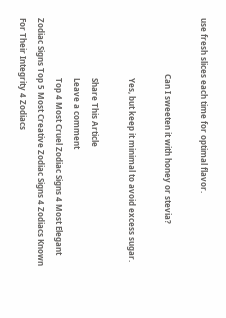use fresh slices each time for optimal flavor.

                            Can I sweeten it with honey or stevia?

                              Yes, but keep it minimal to avoid excess sugar.

                              Share This Article
                              Leave a comment
                              Top 4 Most Cruel Zodiac Signs 4 Most Elegant Zodiac Signs Top 5 Most Creative Zodiac Signs 4 Zodiacs Known For Their Integrity 4 Zodiacs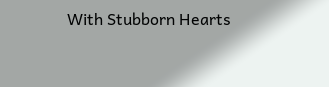With Stubborn Hearts